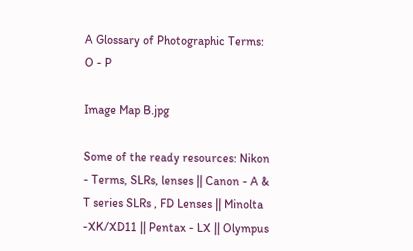A Glossary of Photographic Terms: O - P

Image Map B.jpg

Some of the ready resources: Nikon - Terms, SLRs, lenses || Canon - A & T series SLRs , FD Lenses || Minolta -XK/XD11 || Pentax - LX || Olympus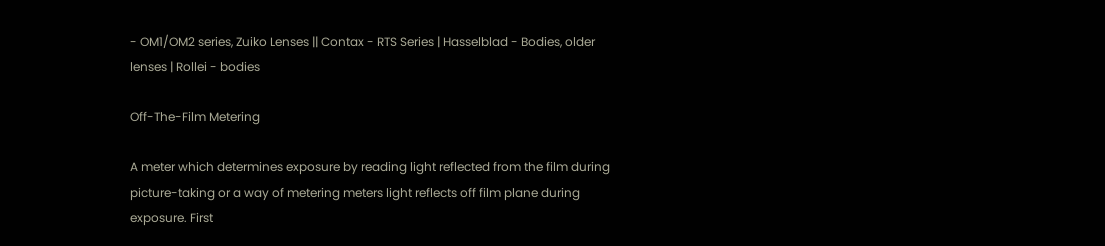- OM1/OM2 series, Zuiko Lenses || Contax - RTS Series | Hasselblad - Bodies, older lenses | Rollei - bodies

Off-The-Film Metering

A meter which determines exposure by reading light reflected from the film during picture-taking or a way of metering meters light reflects off film plane during exposure. First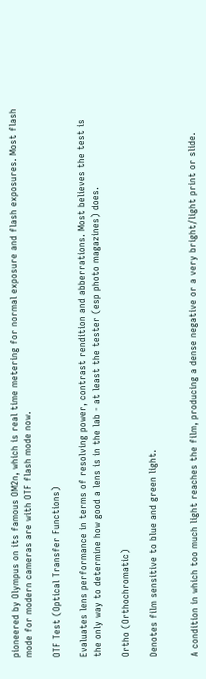pioneered by Olympus on its famous OM2n, which is real time metering for normal exposure and flash exposures. Most flash mode for modern cameras are with OTF flash mode now.

OTF Test (Optical Transfer Functions)

Evaluates lens performance in terms of resolving power, contrast rendition and abberrations. Most believes the test is the only way to determine how good a lens is in the lab - at least the tester (esp photo magazines) does.

Ortho (Orthochromatic)

Denotes film sensitive to blue and green light.


A condition in which too much light reaches the film, producing a dense negative or a very bright/light print or slide.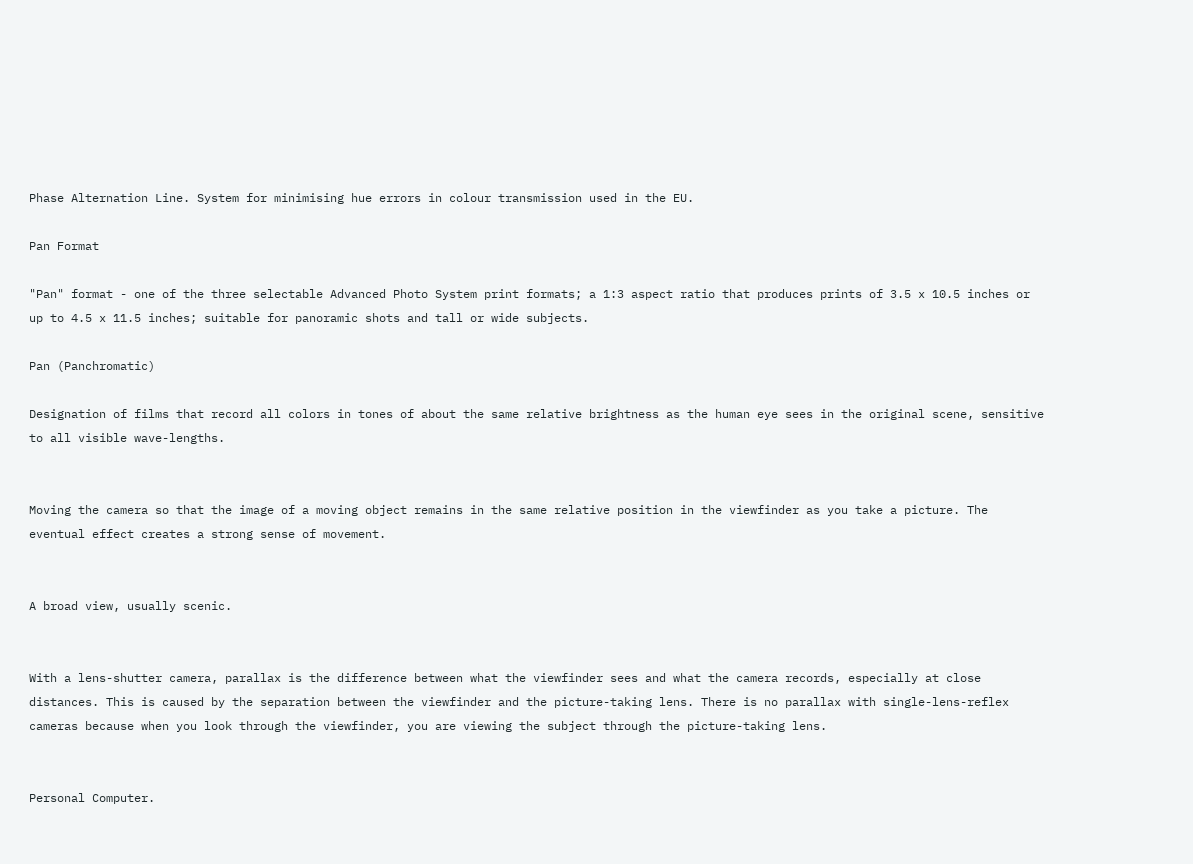Phase Alternation Line. System for minimising hue errors in colour transmission used in the EU.

Pan Format

"Pan" format - one of the three selectable Advanced Photo System print formats; a 1:3 aspect ratio that produces prints of 3.5 x 10.5 inches or up to 4.5 x 11.5 inches; suitable for panoramic shots and tall or wide subjects.

Pan (Panchromatic)

Designation of films that record all colors in tones of about the same relative brightness as the human eye sees in the original scene, sensitive to all visible wave-lengths.


Moving the camera so that the image of a moving object remains in the same relative position in the viewfinder as you take a picture. The eventual effect creates a strong sense of movement.


A broad view, usually scenic.


With a lens-shutter camera, parallax is the difference between what the viewfinder sees and what the camera records, especially at close distances. This is caused by the separation between the viewfinder and the picture-taking lens. There is no parallax with single-lens-reflex cameras because when you look through the viewfinder, you are viewing the subject through the picture-taking lens.


Personal Computer.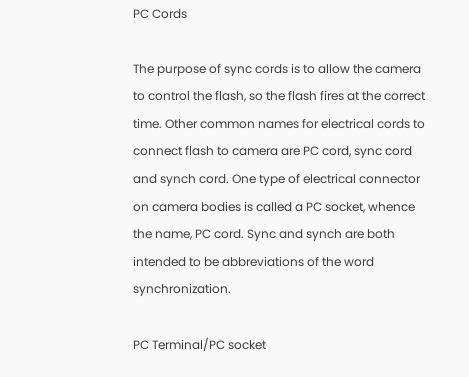PC Cords

The purpose of sync cords is to allow the camera to control the flash, so the flash fires at the correct time. Other common names for electrical cords to connect flash to camera are PC cord, sync cord and synch cord. One type of electrical connector on camera bodies is called a PC socket, whence the name, PC cord. Sync and synch are both intended to be abbreviations of the word synchronization.

PC Terminal/PC socket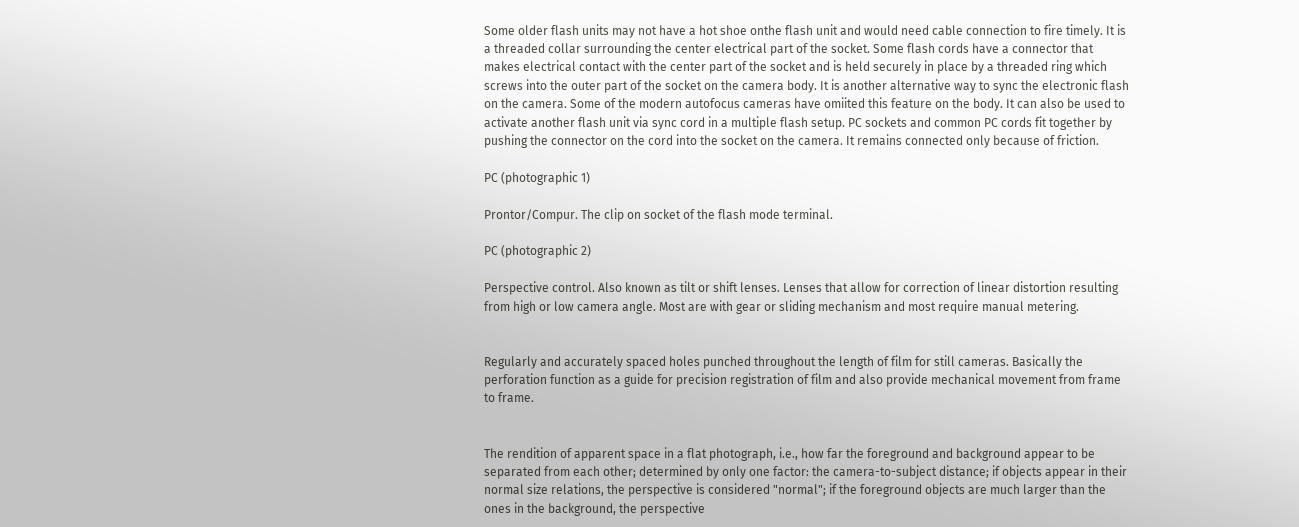Some older flash units may not have a hot shoe onthe flash unit and would need cable connection to fire timely. It is a threaded collar surrounding the center electrical part of the socket. Some flash cords have a connector that makes electrical contact with the center part of the socket and is held securely in place by a threaded ring which screws into the outer part of the socket on the camera body. It is another alternative way to sync the electronic flash on the camera. Some of the modern autofocus cameras have omiited this feature on the body. It can also be used to activate another flash unit via sync cord in a multiple flash setup. PC sockets and common PC cords fit together by pushing the connector on the cord into the socket on the camera. It remains connected only because of friction.

PC (photographic 1)

Prontor/Compur. The clip on socket of the flash mode terminal.

PC (photographic 2)

Perspective control. Also known as tilt or shift lenses. Lenses that allow for correction of linear distortion resulting from high or low camera angle. Most are with gear or sliding mechanism and most require manual metering.


Regularly and accurately spaced holes punched throughout the length of film for still cameras. Basically the perforation function as a guide for precision registration of film and also provide mechanical movement from frame to frame.


The rendition of apparent space in a flat photograph, i.e., how far the foreground and background appear to be separated from each other; determined by only one factor: the camera-to-subject distance; if objects appear in their normal size relations, the perspective is considered "normal"; if the foreground objects are much larger than the ones in the background, the perspective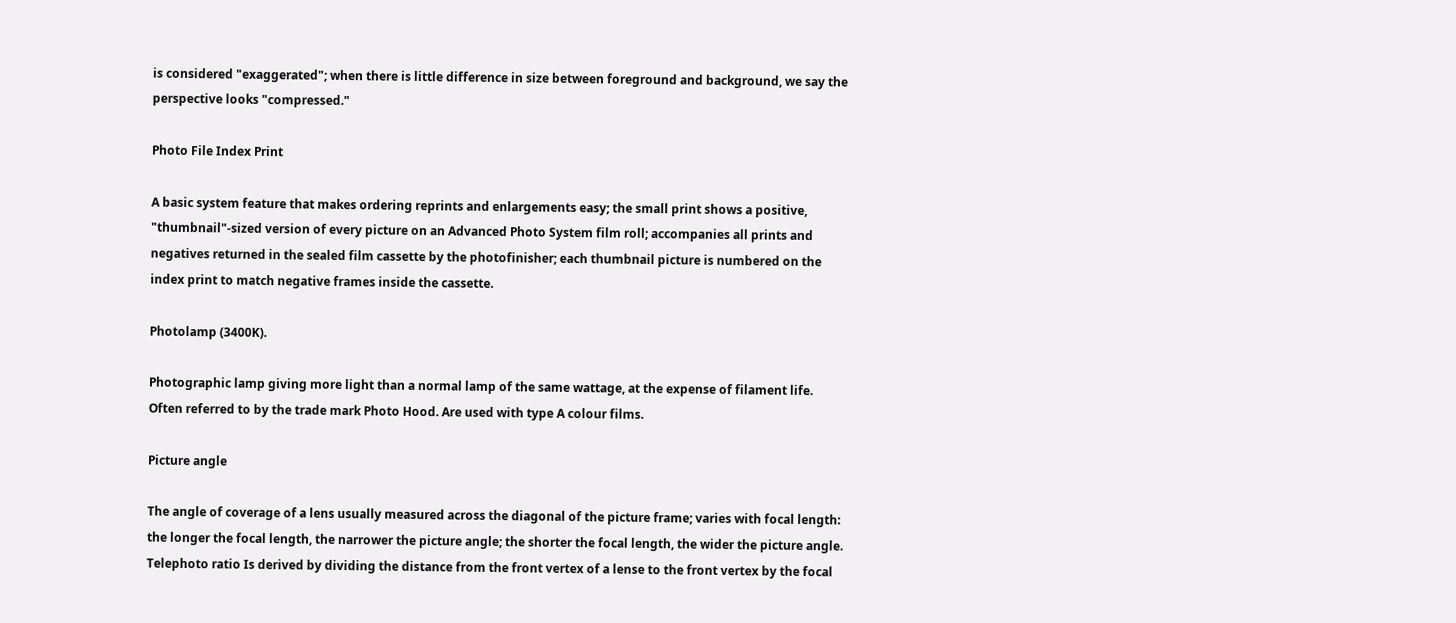is considered "exaggerated"; when there is little difference in size between foreground and background, we say the perspective looks "compressed."

Photo File Index Print

A basic system feature that makes ordering reprints and enlargements easy; the small print shows a positive, "thumbnail"-sized version of every picture on an Advanced Photo System film roll; accompanies all prints and negatives returned in the sealed film cassette by the photofinisher; each thumbnail picture is numbered on the index print to match negative frames inside the cassette.

Photolamp (3400K).

Photographic lamp giving more light than a normal lamp of the same wattage, at the expense of filament life. Often referred to by the trade mark Photo Hood. Are used with type A colour films.

Picture angle

The angle of coverage of a lens usually measured across the diagonal of the picture frame; varies with focal length: the longer the focal length, the narrower the picture angle; the shorter the focal length, the wider the picture angle. Telephoto ratio Is derived by dividing the distance from the front vertex of a lense to the front vertex by the focal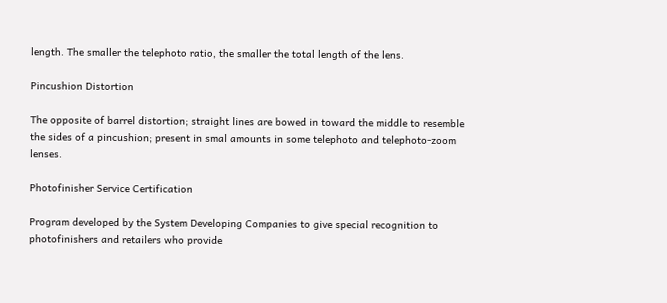length. The smaller the telephoto ratio, the smaller the total length of the lens.

Pincushion Distortion

The opposite of barrel distortion; straight lines are bowed in toward the middle to resemble the sides of a pincushion; present in smal amounts in some telephoto and telephoto-zoom lenses.

Photofinisher Service Certification

Program developed by the System Developing Companies to give special recognition to photofinishers and retailers who provide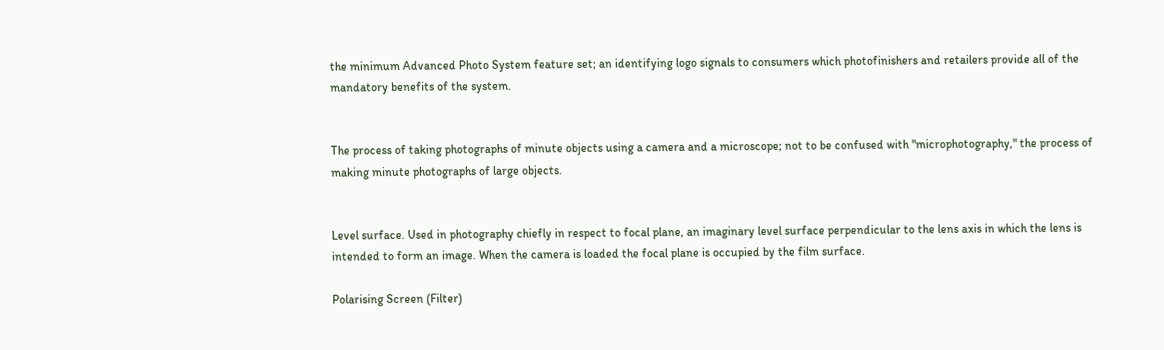the minimum Advanced Photo System feature set; an identifying logo signals to consumers which photofinishers and retailers provide all of the mandatory benefits of the system.


The process of taking photographs of minute objects using a camera and a microscope; not to be confused with "microphotography," the process of making minute photographs of large objects.


Level surface. Used in photography chiefly in respect to focal plane, an imaginary level surface perpendicular to the lens axis in which the lens is intended to form an image. When the camera is loaded the focal plane is occupied by the film surface.

Polarising Screen (Filter)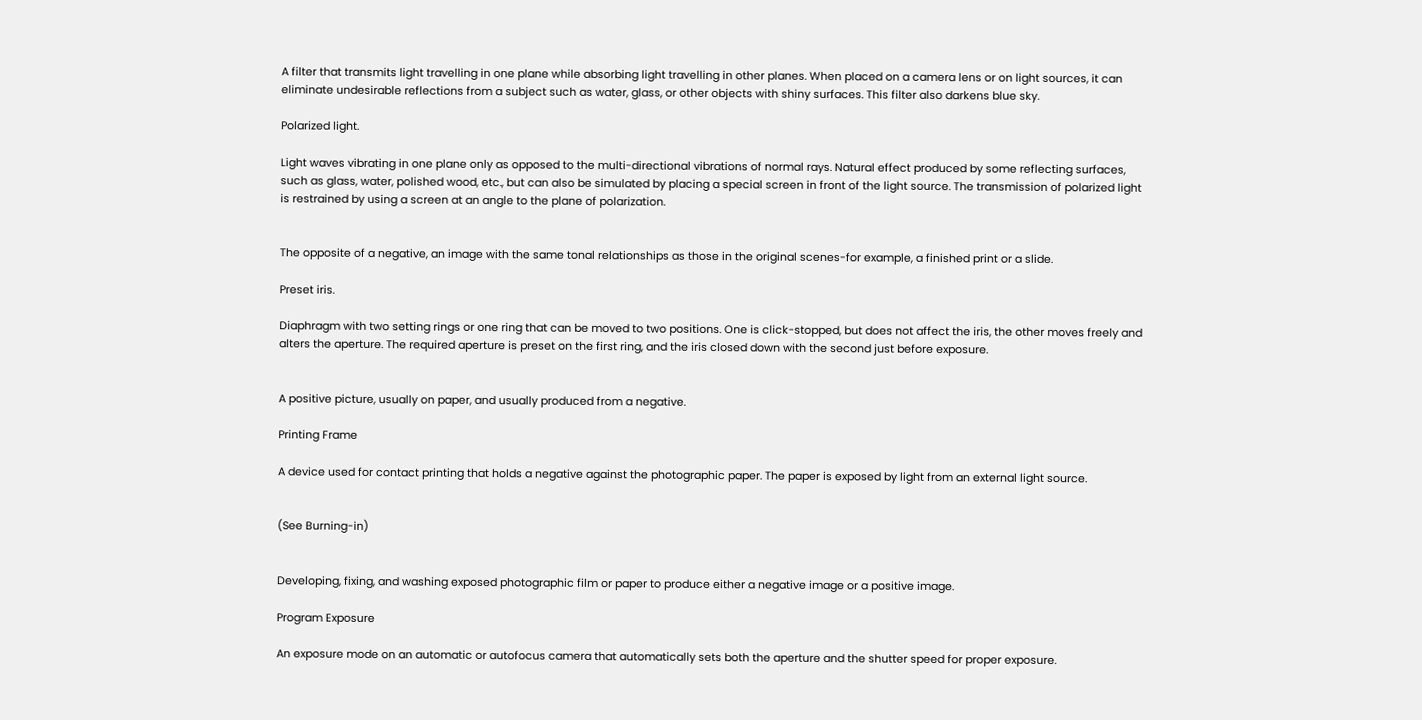A filter that transmits light travelling in one plane while absorbing light travelling in other planes. When placed on a camera lens or on light sources, it can eliminate undesirable reflections from a subject such as water, glass, or other objects with shiny surfaces. This filter also darkens blue sky.

Polarized light.

Light waves vibrating in one plane only as opposed to the multi-directional vibrations of normal rays. Natural effect produced by some reflecting surfaces, such as glass, water, polished wood, etc., but can also be simulated by placing a special screen in front of the light source. The transmission of polarized light is restrained by using a screen at an angle to the plane of polarization.


The opposite of a negative, an image with the same tonal relationships as those in the original scenes-for example, a finished print or a slide.

Preset iris.

Diaphragm with two setting rings or one ring that can be moved to two positions. One is click-stopped, but does not affect the iris, the other moves freely and alters the aperture. The required aperture is preset on the first ring, and the iris closed down with the second just before exposure.


A positive picture, usually on paper, and usually produced from a negative.

Printing Frame

A device used for contact printing that holds a negative against the photographic paper. The paper is exposed by light from an external light source.


(See Burning-in)


Developing, fixing, and washing exposed photographic film or paper to produce either a negative image or a positive image.

Program Exposure

An exposure mode on an automatic or autofocus camera that automatically sets both the aperture and the shutter speed for proper exposure.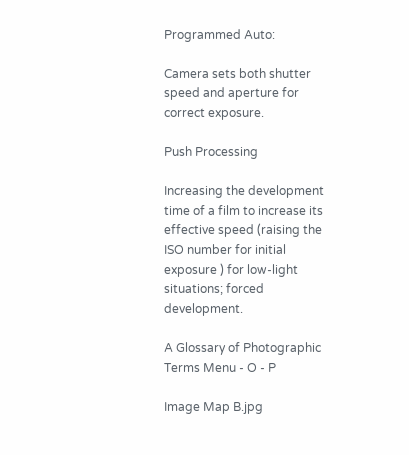Programmed Auto:

Camera sets both shutter speed and aperture for correct exposure.

Push Processing

Increasing the development time of a film to increase its effective speed (raising the ISO number for initial exposure ) for low-light situations; forced development.

A Glossary of Photographic Terms Menu - O - P

Image Map B.jpg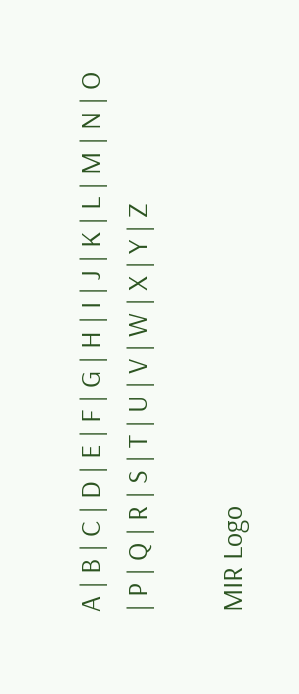A | B | C | D | E | F | G | H | I | J | K | L | M | N | O | P | Q | R | S | T | U | V | W | X | Y | Z

MIR Logo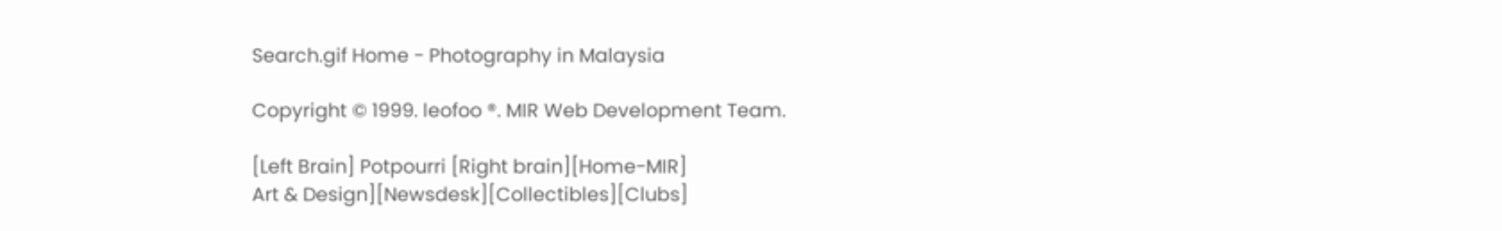Search.gif Home - Photography in Malaysia

Copyright © 1999. leofoo ®. MIR Web Development Team.

[Left Brain] Potpourri [Right brain][Home-MIR]
Art & Design][Newsdesk][Collectibles][Clubs]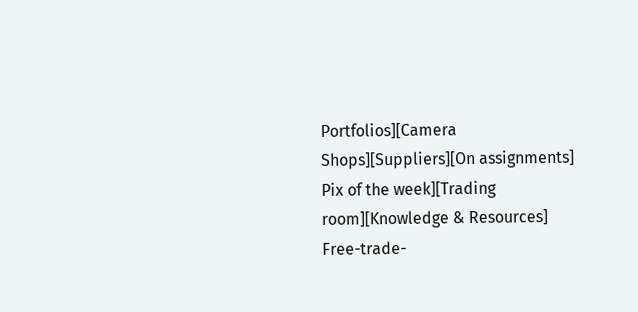Portfolios][Camera Shops][Suppliers][On assignments]
Pix of the week][Trading room][Knowledge & Resources]
Free-trade-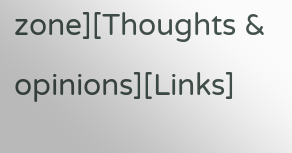zone][Thoughts & opinions][Links]